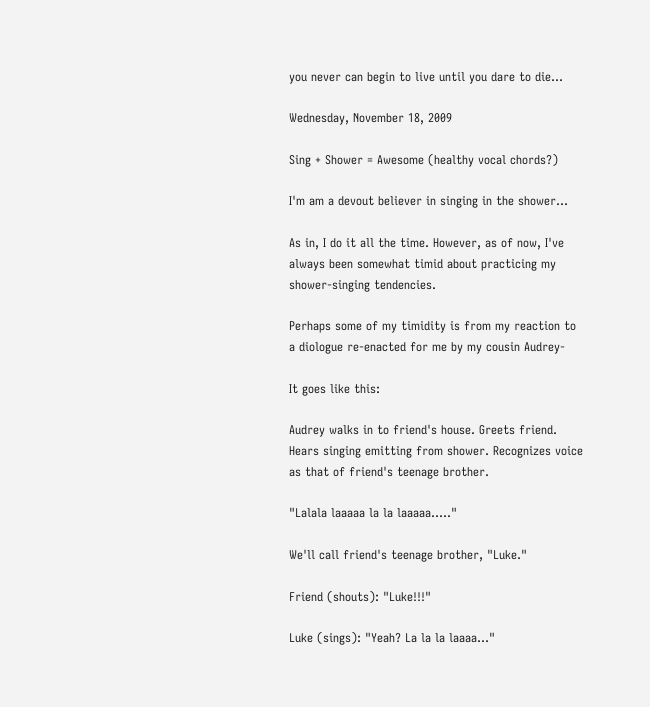you never can begin to live until you dare to die...

Wednesday, November 18, 2009

Sing + Shower = Awesome (healthy vocal chords?)

I'm am a devout believer in singing in the shower...

As in, I do it all the time. However, as of now, I've always been somewhat timid about practicing my shower-singing tendencies.

Perhaps some of my timidity is from my reaction to a diologue re-enacted for me by my cousin Audrey-

It goes like this:

Audrey walks in to friend's house. Greets friend. Hears singing emitting from shower. Recognizes voice as that of friend's teenage brother.

"Lalala laaaaa la la laaaaa....."

We'll call friend's teenage brother, "Luke."

Friend (shouts): "Luke!!!"

Luke (sings): "Yeah? La la la laaaa..."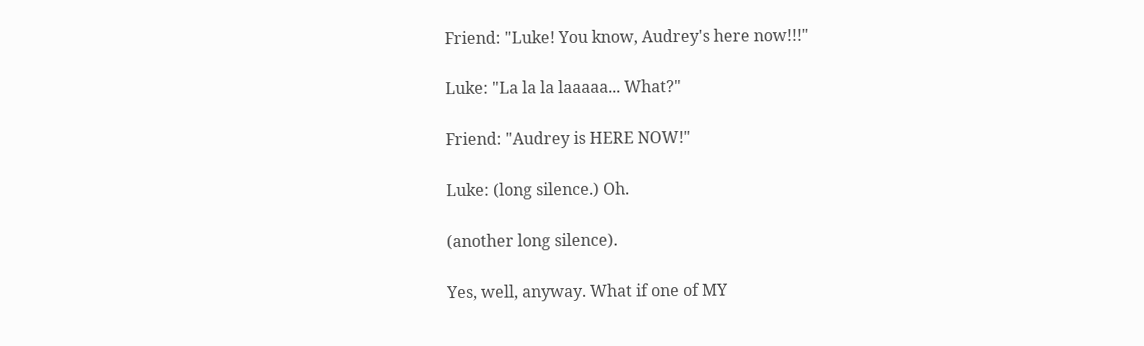Friend: "Luke! You know, Audrey's here now!!!"

Luke: "La la la laaaaa... What?"

Friend: "Audrey is HERE NOW!"

Luke: (long silence.) Oh.

(another long silence).

Yes, well, anyway. What if one of MY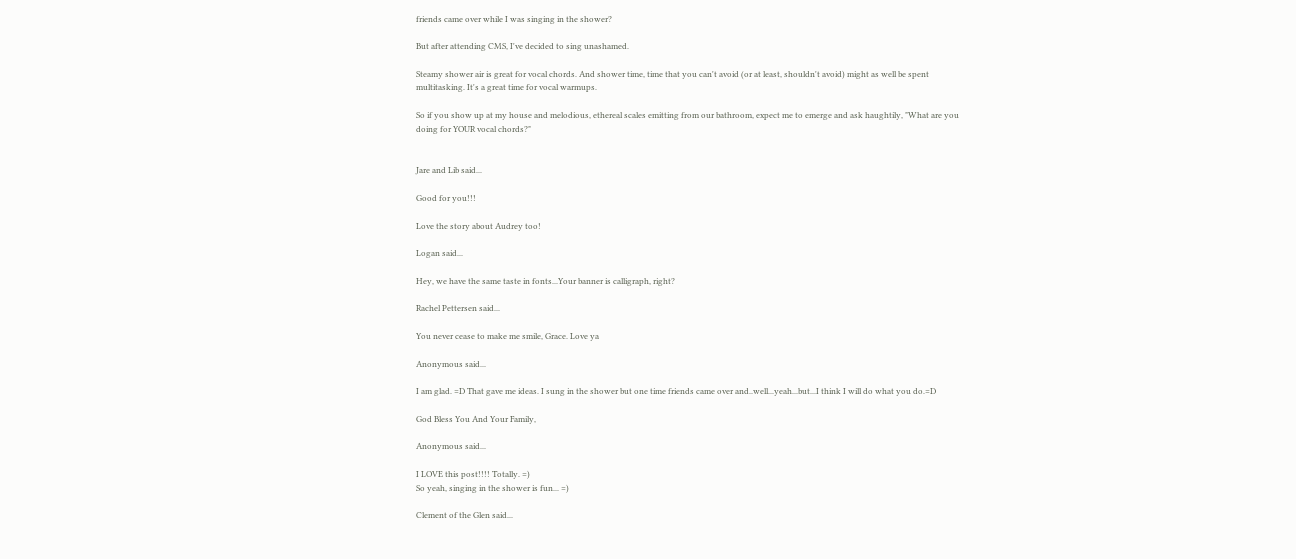friends came over while I was singing in the shower?

But after attending CMS, I've decided to sing unashamed.

Steamy shower air is great for vocal chords. And shower time, time that you can't avoid (or at least, shouldn't avoid) might as well be spent multitasking. It's a great time for vocal warmups.

So if you show up at my house and melodious, ethereal scales emitting from our bathroom, expect me to emerge and ask haughtily, "What are you doing for YOUR vocal chords?"


Jare and Lib said...

Good for you!!!

Love the story about Audrey too!

Logan said...

Hey, we have the same taste in fonts...Your banner is calligraph, right?

Rachel Pettersen said...

You never cease to make me smile, Grace. Love ya

Anonymous said...

I am glad. =D That gave me ideas. I sung in the shower but one time friends came over and..well...yeah...but...I think I will do what you do.=D

God Bless You And Your Family,

Anonymous said...

I LOVE this post!!!! Totally. =)
So yeah, singing in the shower is fun... =)

Clement of the Glen said...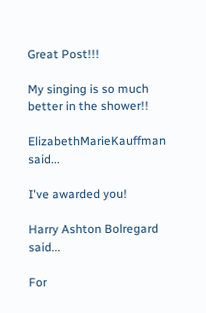Great Post!!!

My singing is so much better in the shower!!

ElizabethMarieKauffman said...

I've awarded you!

Harry Ashton Bolregard said...

For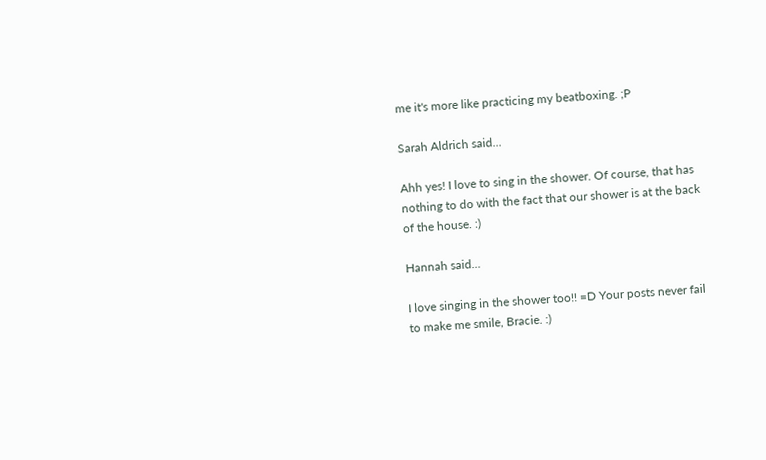me it's more like practicing my beatboxing. ;P

Sarah Aldrich said...

Ahh yes! I love to sing in the shower. Of course, that has nothing to do with the fact that our shower is at the back of the house. :)

Hannah said...

I love singing in the shower too!! =D Your posts never fail to make me smile, Bracie. :)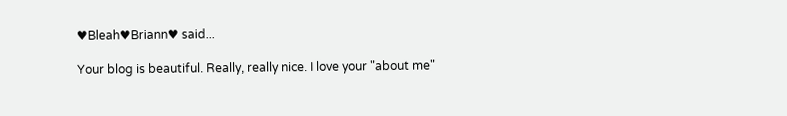♥Bleah♥Briann♥ said...

Your blog is beautiful. Really, really nice. I love your "about me"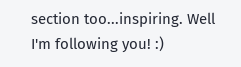section too...inspiring. Well I'm following you! :)